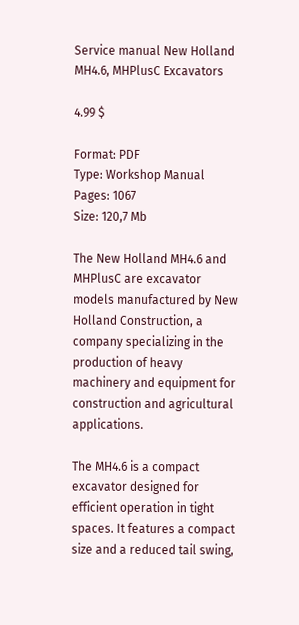Service manual New Holland MH4.6, MHPlusC Excavators

4.99 $

Format: PDF
Type: Workshop Manual
Pages: 1067
Size: 120,7 Mb

The New Holland MH4.6 and MHPlusC are excavator models manufactured by New Holland Construction, a company specializing in the production of heavy machinery and equipment for construction and agricultural applications.

The MH4.6 is a compact excavator designed for efficient operation in tight spaces. It features a compact size and a reduced tail swing,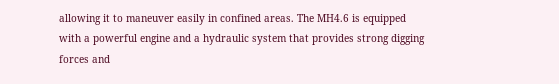allowing it to maneuver easily in confined areas. The MH4.6 is equipped with a powerful engine and a hydraulic system that provides strong digging forces and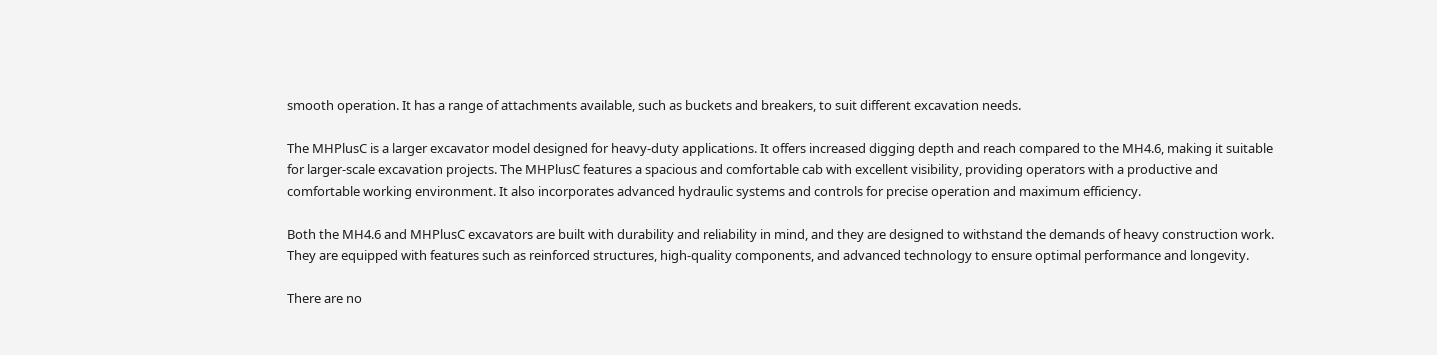smooth operation. It has a range of attachments available, such as buckets and breakers, to suit different excavation needs.

The MHPlusC is a larger excavator model designed for heavy-duty applications. It offers increased digging depth and reach compared to the MH4.6, making it suitable for larger-scale excavation projects. The MHPlusC features a spacious and comfortable cab with excellent visibility, providing operators with a productive and comfortable working environment. It also incorporates advanced hydraulic systems and controls for precise operation and maximum efficiency.

Both the MH4.6 and MHPlusC excavators are built with durability and reliability in mind, and they are designed to withstand the demands of heavy construction work. They are equipped with features such as reinforced structures, high-quality components, and advanced technology to ensure optimal performance and longevity.

There are no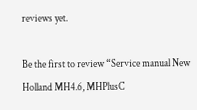reviews yet.

Be the first to review “Service manual New Holland MH4.6, MHPlusC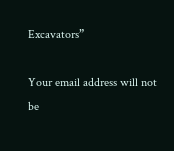Excavators”

Your email address will not be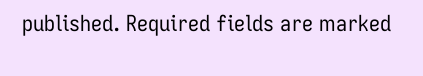published. Required fields are marked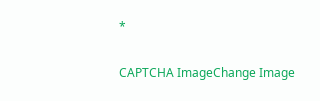*

CAPTCHA ImageChange Image